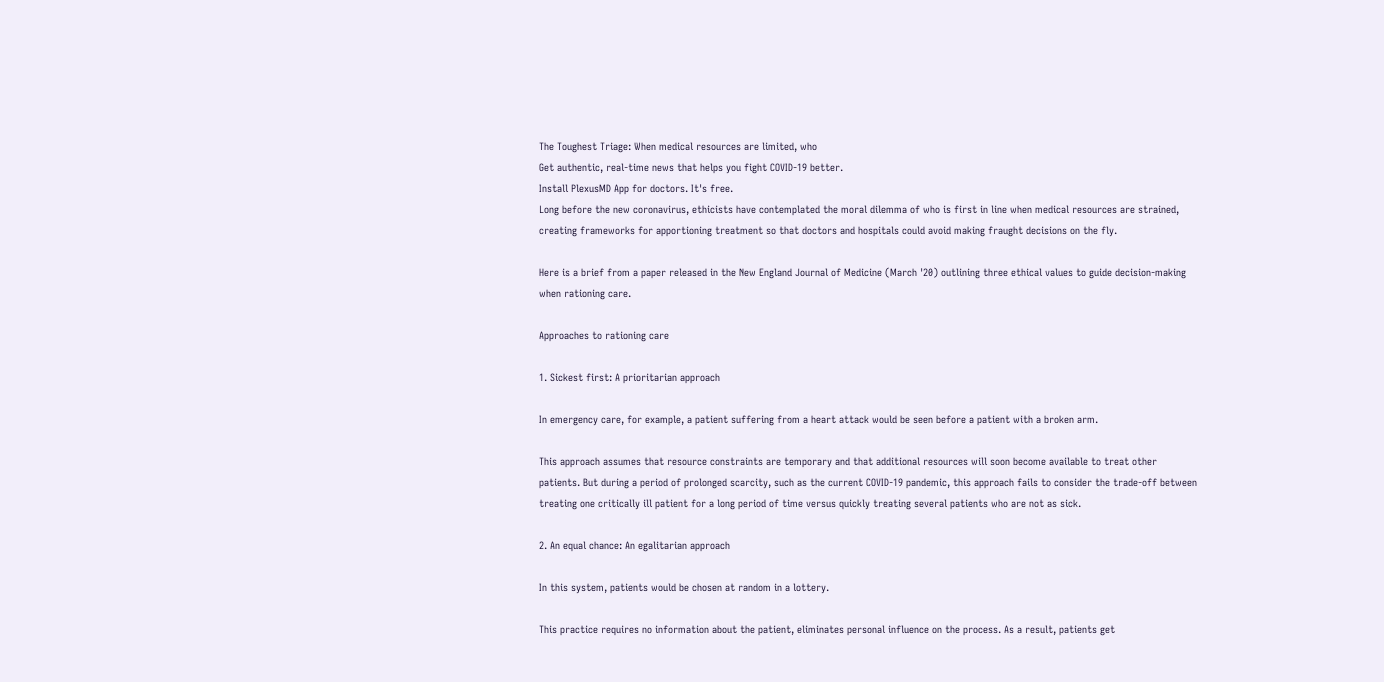The Toughest Triage: When medical resources are limited, who
Get authentic, real-time news that helps you fight COVID-19 better.
Install PlexusMD App for doctors. It's free.
Long before the new coronavirus, ethicists have contemplated the moral dilemma of who is first in line when medical resources are strained, creating frameworks for apportioning treatment so that doctors and hospitals could avoid making fraught decisions on the fly.

Here is a brief from a paper released in the New England Journal of Medicine (March '20) outlining three ethical values to guide decision-making when rationing care.

Approaches to rationing care

1. Sickest first: A prioritarian approach

In emergency care, for example, a patient suffering from a heart attack would be seen before a patient with a broken arm.

This approach assumes that resource constraints are temporary and that additional resources will soon become available to treat other patients. But during a period of prolonged scarcity, such as the current COVID-19 pandemic, this approach fails to consider the trade-off between treating one critically ill patient for a long period of time versus quickly treating several patients who are not as sick.

2. An equal chance: An egalitarian approach

In this system, patients would be chosen at random in a lottery.

This practice requires no information about the patient, eliminates personal influence on the process. As a result, patients get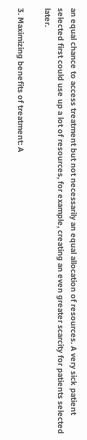an equal chance to access treatment but not necessarily an equal allocation of resources. A very sick patient selected first could use up a lot of resources, for example, creating an even greater scarcity for patients selected later.

3. Maximizing benefits of treatment: A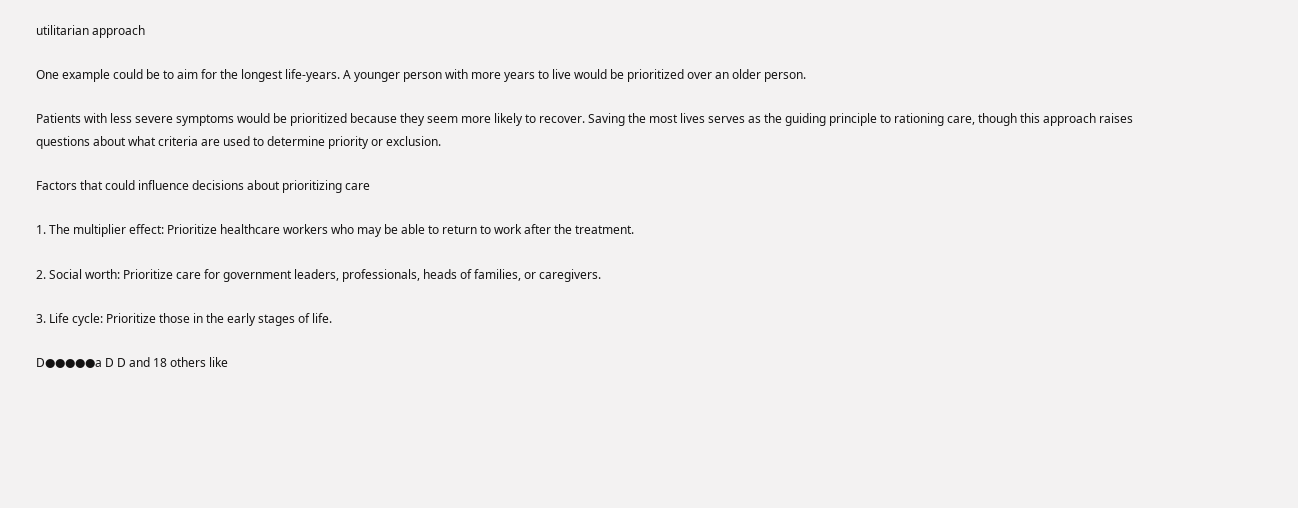utilitarian approach

One example could be to aim for the longest life-years. A younger person with more years to live would be prioritized over an older person.

Patients with less severe symptoms would be prioritized because they seem more likely to recover. Saving the most lives serves as the guiding principle to rationing care, though this approach raises questions about what criteria are used to determine priority or exclusion.

Factors that could influence decisions about prioritizing care

1. The multiplier effect: Prioritize healthcare workers who may be able to return to work after the treatment.

2. Social worth: Prioritize care for government leaders, professionals, heads of families, or caregivers.

3. Life cycle: Prioritize those in the early stages of life.

D●●●●●a D D and 18 others like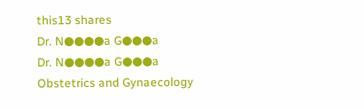this13 shares
Dr. N●●●●a G●●●a
Dr. N●●●●a G●●●a Obstetrics and Gynaecology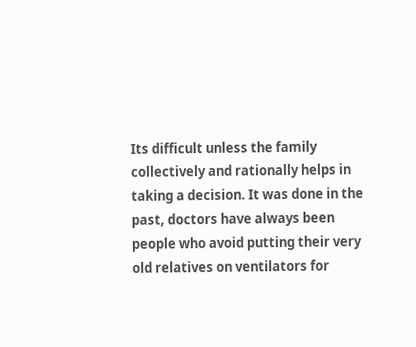Its difficult unless the family collectively and rationally helps in taking a decision. It was done in the past, doctors have always been people who avoid putting their very old relatives on ventilators for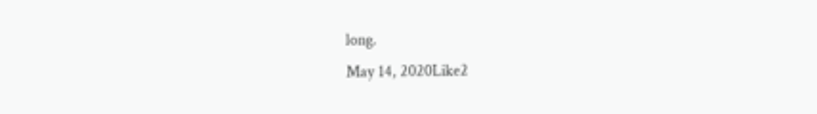long.
May 14, 2020Like2